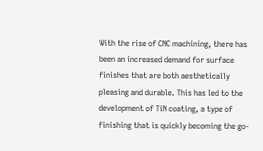With the rise of CNC machining, there has been an increased demand for surface finishes that are both aesthetically pleasing and durable. This has led to the development of TiN coating, a type of finishing that is quickly becoming the go-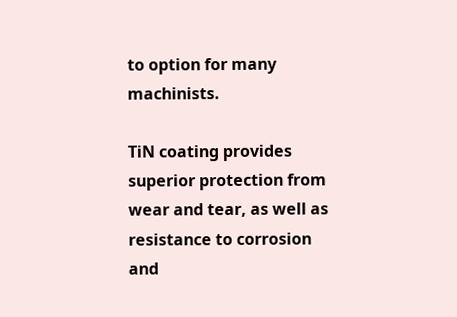to option for many machinists.

TiN coating provides superior protection from wear and tear, as well as resistance to corrosion and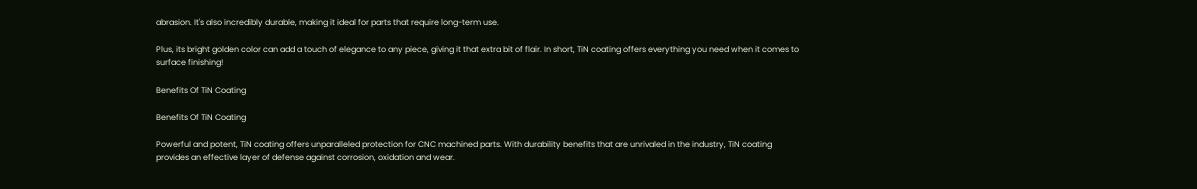abrasion. It's also incredibly durable, making it ideal for parts that require long-term use.

Plus, its bright golden color can add a touch of elegance to any piece, giving it that extra bit of flair. In short, TiN coating offers everything you need when it comes to surface finishing!

Benefits Of TiN Coating

Benefits Of TiN Coating

Powerful and potent, TiN coating offers unparalleled protection for CNC machined parts. With durability benefits that are unrivaled in the industry, TiN coating provides an effective layer of defense against corrosion, oxidation and wear.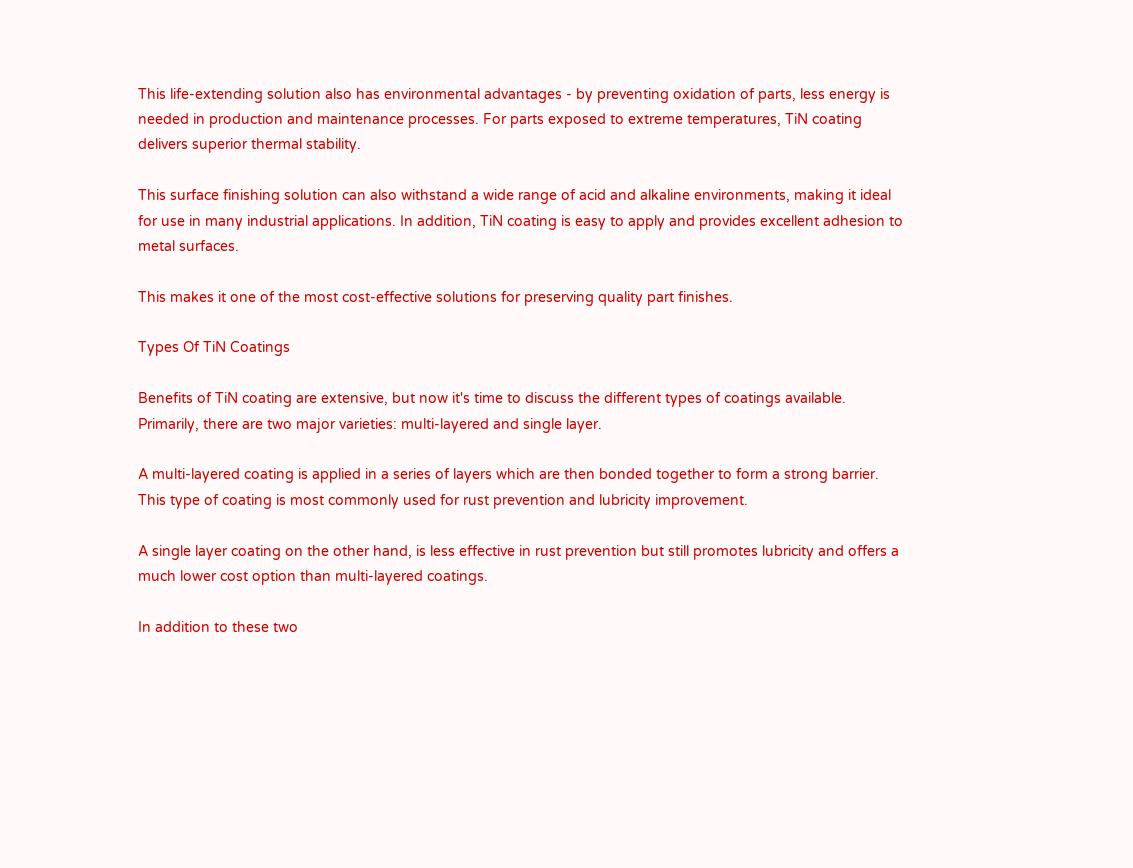This life-extending solution also has environmental advantages - by preventing oxidation of parts, less energy is needed in production and maintenance processes. For parts exposed to extreme temperatures, TiN coating delivers superior thermal stability.

This surface finishing solution can also withstand a wide range of acid and alkaline environments, making it ideal for use in many industrial applications. In addition, TiN coating is easy to apply and provides excellent adhesion to metal surfaces.

This makes it one of the most cost-effective solutions for preserving quality part finishes.

Types Of TiN Coatings

Benefits of TiN coating are extensive, but now it's time to discuss the different types of coatings available. Primarily, there are two major varieties: multi-layered and single layer.

A multi-layered coating is applied in a series of layers which are then bonded together to form a strong barrier. This type of coating is most commonly used for rust prevention and lubricity improvement.

A single layer coating on the other hand, is less effective in rust prevention but still promotes lubricity and offers a much lower cost option than multi-layered coatings.

In addition to these two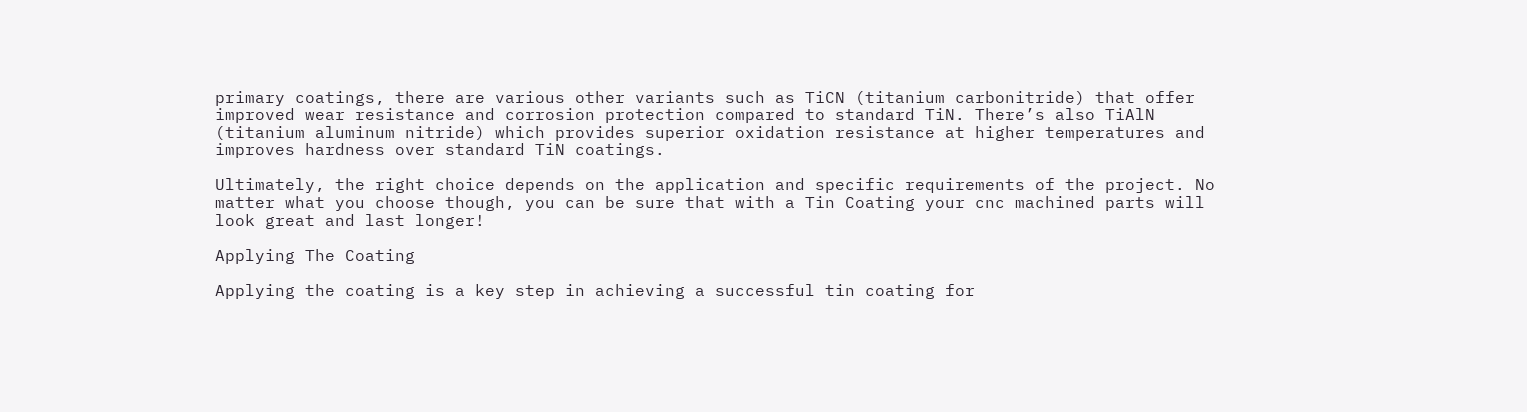primary coatings, there are various other variants such as TiCN (titanium carbonitride) that offer improved wear resistance and corrosion protection compared to standard TiN. There’s also TiAlN (titanium aluminum nitride) which provides superior oxidation resistance at higher temperatures and improves hardness over standard TiN coatings.

Ultimately, the right choice depends on the application and specific requirements of the project. No matter what you choose though, you can be sure that with a Tin Coating your cnc machined parts will look great and last longer!

Applying The Coating

Applying the coating is a key step in achieving a successful tin coating for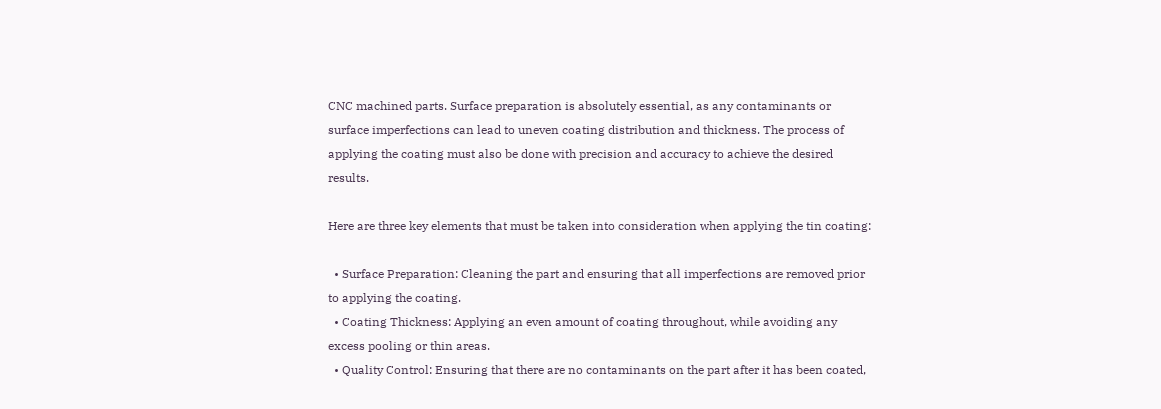CNC machined parts. Surface preparation is absolutely essential, as any contaminants or surface imperfections can lead to uneven coating distribution and thickness. The process of applying the coating must also be done with precision and accuracy to achieve the desired results.

Here are three key elements that must be taken into consideration when applying the tin coating:

  • Surface Preparation: Cleaning the part and ensuring that all imperfections are removed prior to applying the coating.
  • Coating Thickness: Applying an even amount of coating throughout, while avoiding any excess pooling or thin areas.
  • Quality Control: Ensuring that there are no contaminants on the part after it has been coated,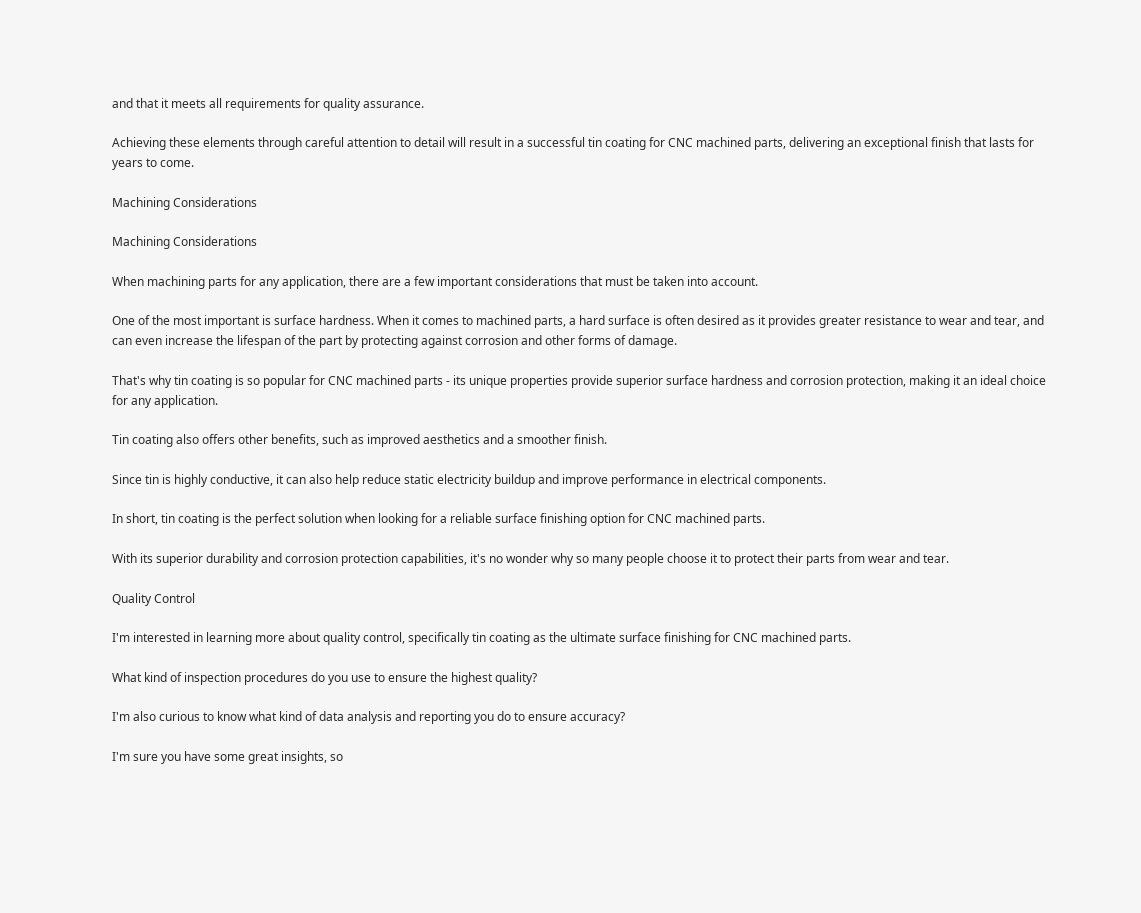and that it meets all requirements for quality assurance.

Achieving these elements through careful attention to detail will result in a successful tin coating for CNC machined parts, delivering an exceptional finish that lasts for years to come.

Machining Considerations

Machining Considerations

When machining parts for any application, there are a few important considerations that must be taken into account.

One of the most important is surface hardness. When it comes to machined parts, a hard surface is often desired as it provides greater resistance to wear and tear, and can even increase the lifespan of the part by protecting against corrosion and other forms of damage.

That's why tin coating is so popular for CNC machined parts - its unique properties provide superior surface hardness and corrosion protection, making it an ideal choice for any application.

Tin coating also offers other benefits, such as improved aesthetics and a smoother finish.

Since tin is highly conductive, it can also help reduce static electricity buildup and improve performance in electrical components.

In short, tin coating is the perfect solution when looking for a reliable surface finishing option for CNC machined parts.

With its superior durability and corrosion protection capabilities, it's no wonder why so many people choose it to protect their parts from wear and tear.

Quality Control

I'm interested in learning more about quality control, specifically tin coating as the ultimate surface finishing for CNC machined parts.

What kind of inspection procedures do you use to ensure the highest quality?

I'm also curious to know what kind of data analysis and reporting you do to ensure accuracy?

I'm sure you have some great insights, so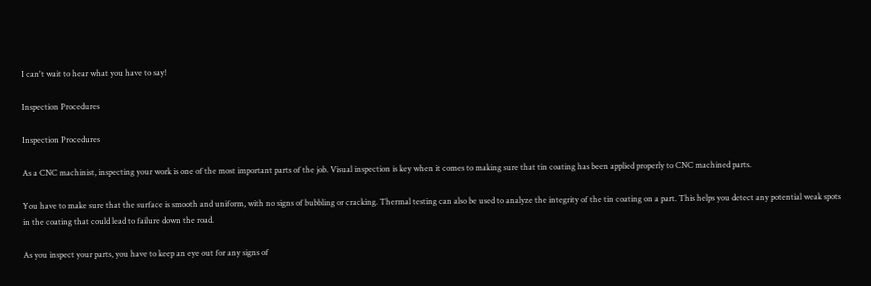I can't wait to hear what you have to say!

Inspection Procedures

Inspection Procedures

As a CNC machinist, inspecting your work is one of the most important parts of the job. Visual inspection is key when it comes to making sure that tin coating has been applied properly to CNC machined parts.

You have to make sure that the surface is smooth and uniform, with no signs of bubbling or cracking. Thermal testing can also be used to analyze the integrity of the tin coating on a part. This helps you detect any potential weak spots in the coating that could lead to failure down the road.

As you inspect your parts, you have to keep an eye out for any signs of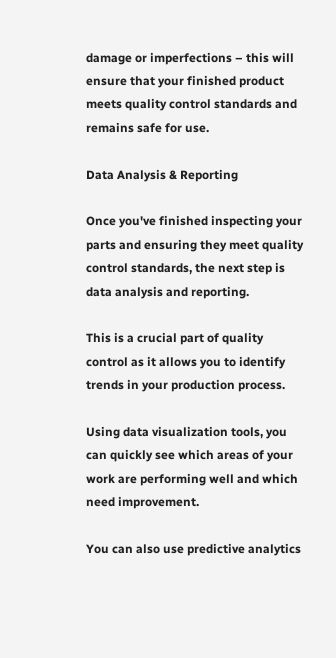damage or imperfections – this will ensure that your finished product meets quality control standards and remains safe for use.

Data Analysis & Reporting

Once you've finished inspecting your parts and ensuring they meet quality control standards, the next step is data analysis and reporting.

This is a crucial part of quality control as it allows you to identify trends in your production process.

Using data visualization tools, you can quickly see which areas of your work are performing well and which need improvement.

You can also use predictive analytics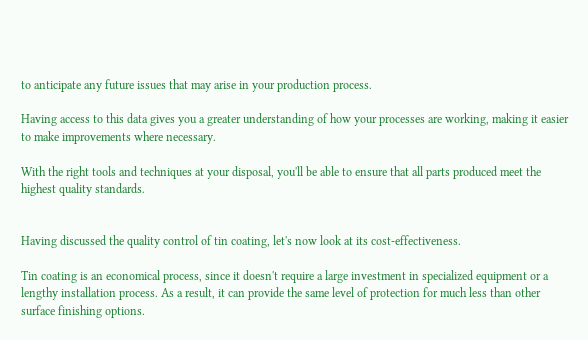to anticipate any future issues that may arise in your production process.

Having access to this data gives you a greater understanding of how your processes are working, making it easier to make improvements where necessary.

With the right tools and techniques at your disposal, you'll be able to ensure that all parts produced meet the highest quality standards.


Having discussed the quality control of tin coating, let's now look at its cost-effectiveness.

Tin coating is an economical process, since it doesn't require a large investment in specialized equipment or a lengthy installation process. As a result, it can provide the same level of protection for much less than other surface finishing options.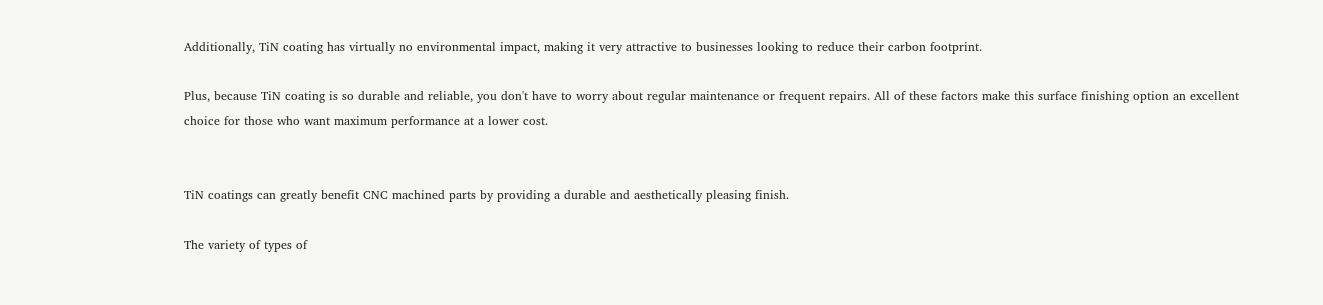Additionally, TiN coating has virtually no environmental impact, making it very attractive to businesses looking to reduce their carbon footprint.

Plus, because TiN coating is so durable and reliable, you don't have to worry about regular maintenance or frequent repairs. All of these factors make this surface finishing option an excellent choice for those who want maximum performance at a lower cost.


TiN coatings can greatly benefit CNC machined parts by providing a durable and aesthetically pleasing finish.

The variety of types of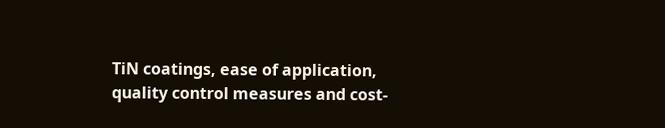TiN coatings, ease of application, quality control measures and cost-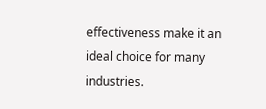effectiveness make it an ideal choice for many industries.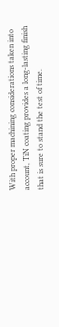With proper machining considerations taken into account, TiN coating provides a long-lasting finish that is sure to stand the test of time.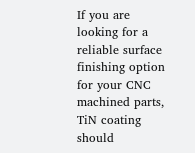If you are looking for a reliable surface finishing option for your CNC machined parts, TiN coating should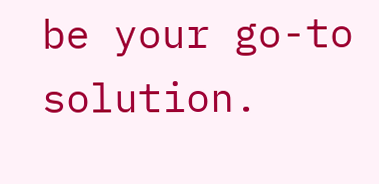be your go-to solution.